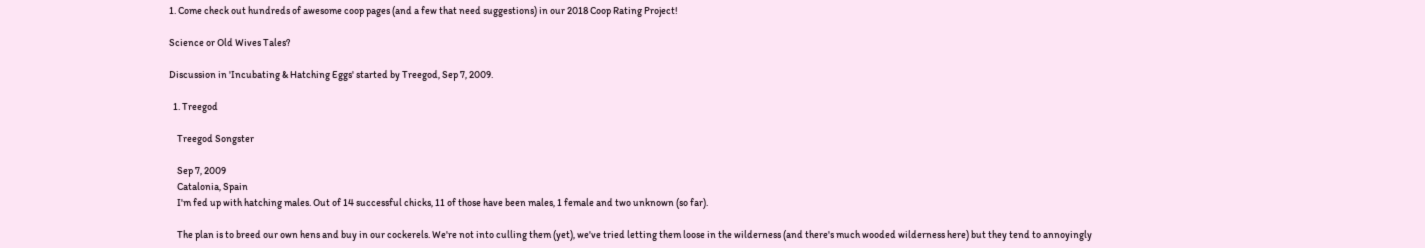1. Come check out hundreds of awesome coop pages (and a few that need suggestions) in our 2018 Coop Rating Project!

Science or Old Wives Tales?

Discussion in 'Incubating & Hatching Eggs' started by Treegod, Sep 7, 2009.

  1. Treegod

    Treegod Songster

    Sep 7, 2009
    Catalonia, Spain
    I'm fed up with hatching males. Out of 14 successful chicks, 11 of those have been males, 1 female and two unknown (so far).

    The plan is to breed our own hens and buy in our cockerels. We're not into culling them (yet), we've tried letting them loose in the wilderness (and there's much wooded wilderness here) but they tend to annoyingly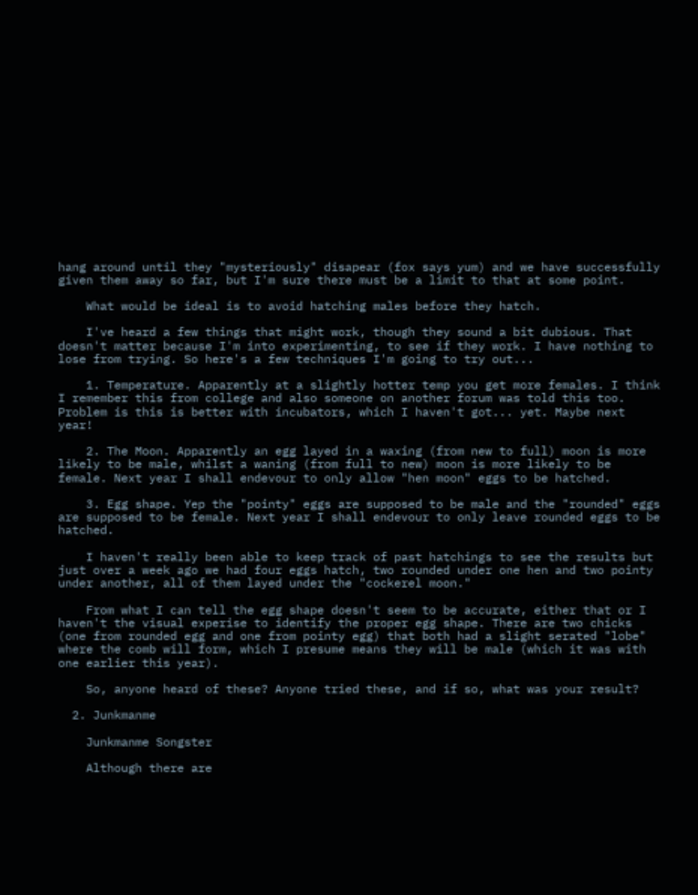hang around until they "mysteriously" disapear (fox says yum) and we have successfully given them away so far, but I'm sure there must be a limit to that at some point.

    What would be ideal is to avoid hatching males before they hatch.

    I've heard a few things that might work, though they sound a bit dubious. That doesn't matter because I'm into experimenting, to see if they work. I have nothing to lose from trying. So here's a few techniques I'm going to try out...

    1. Temperature. Apparently at a slightly hotter temp you get more females. I think I remember this from college and also someone on another forum was told this too. Problem is this is better with incubators, which I haven't got... yet. Maybe next year!

    2. The Moon. Apparently an egg layed in a waxing (from new to full) moon is more likely to be male, whilst a waning (from full to new) moon is more likely to be female. Next year I shall endevour to only allow "hen moon" eggs to be hatched.

    3. Egg shape. Yep the "pointy" eggs are supposed to be male and the "rounded" eggs are supposed to be female. Next year I shall endevour to only leave rounded eggs to be hatched.

    I haven't really been able to keep track of past hatchings to see the results but just over a week ago we had four eggs hatch, two rounded under one hen and two pointy under another, all of them layed under the "cockerel moon."

    From what I can tell the egg shape doesn't seem to be accurate, either that or I haven't the visual experise to identify the proper egg shape. There are two chicks (one from rounded egg and one from pointy egg) that both had a slight serated "lobe" where the comb will form, which I presume means they will be male (which it was with one earlier this year).

    So, anyone heard of these? Anyone tried these, and if so, what was your result?

  2. Junkmanme

    Junkmanme Songster

    Although there are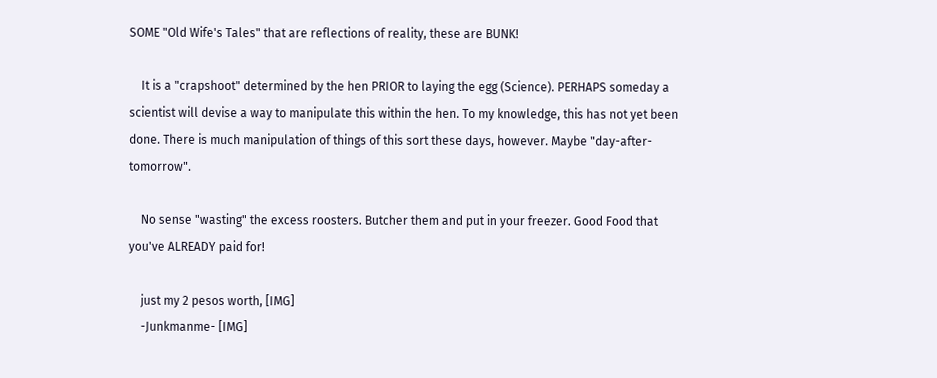SOME "Old Wife's Tales" that are reflections of reality, these are BUNK!

    It is a "crapshoot" determined by the hen PRIOR to laying the egg (Science). PERHAPS someday a scientist will devise a way to manipulate this within the hen. To my knowledge, this has not yet been done. There is much manipulation of things of this sort these days, however. Maybe "day-after-tomorrow".

    No sense "wasting" the excess roosters. Butcher them and put in your freezer. Good Food that you've ALREADY paid for!

    just my 2 pesos worth, [IMG]
    -Junkmanme- [IMG]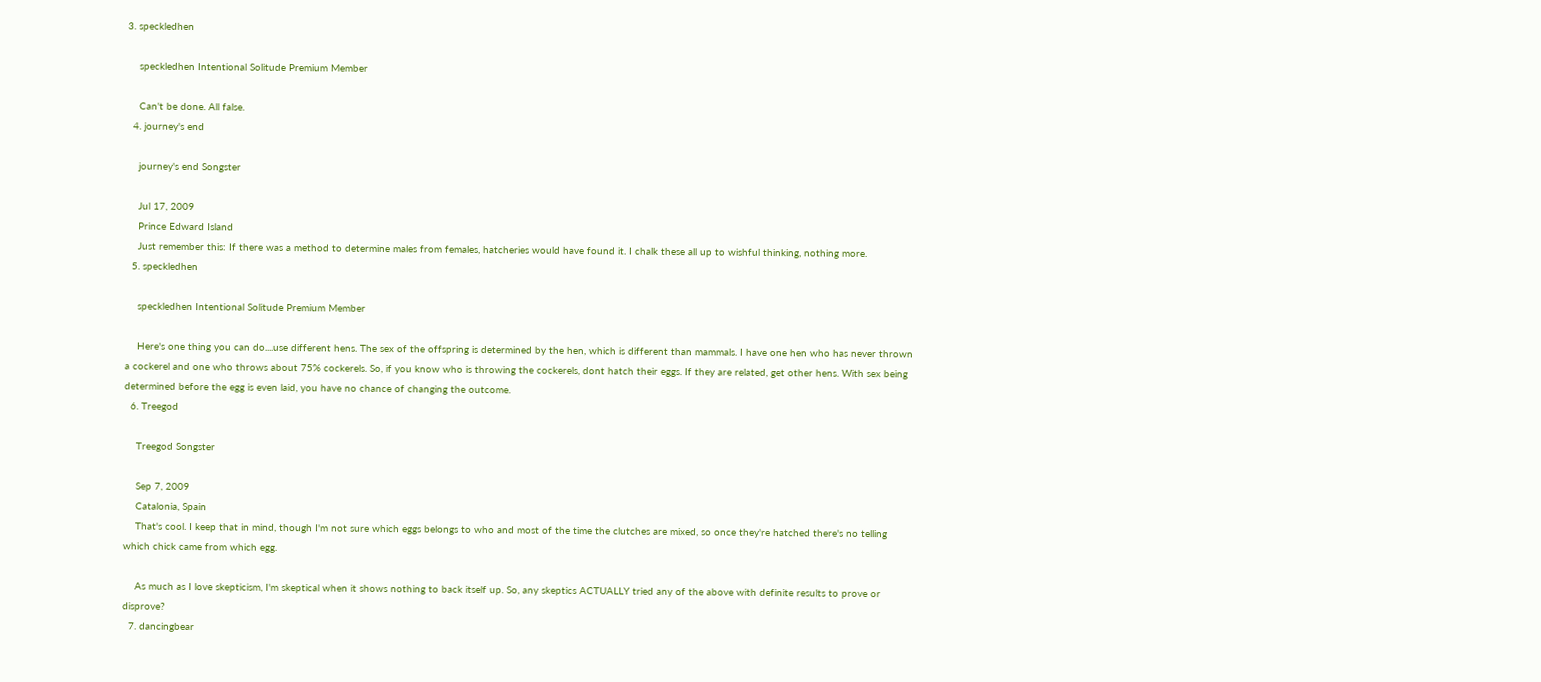3. speckledhen

    speckledhen Intentional Solitude Premium Member

    Can't be done. All false.
  4. journey's end

    journey's end Songster

    Jul 17, 2009
    Prince Edward Island
    Just remember this: If there was a method to determine males from females, hatcheries would have found it. I chalk these all up to wishful thinking, nothing more.
  5. speckledhen

    speckledhen Intentional Solitude Premium Member

    Here's one thing you can do....use different hens. The sex of the offspring is determined by the hen, which is different than mammals. I have one hen who has never thrown a cockerel and one who throws about 75% cockerels. So, if you know who is throwing the cockerels, dont hatch their eggs. If they are related, get other hens. With sex being determined before the egg is even laid, you have no chance of changing the outcome.
  6. Treegod

    Treegod Songster

    Sep 7, 2009
    Catalonia, Spain
    That's cool. I keep that in mind, though I'm not sure which eggs belongs to who and most of the time the clutches are mixed, so once they're hatched there's no telling which chick came from which egg.

    As much as I love skepticism, I'm skeptical when it shows nothing to back itself up. So, any skeptics ACTUALLY tried any of the above with definite results to prove or disprove?
  7. dancingbear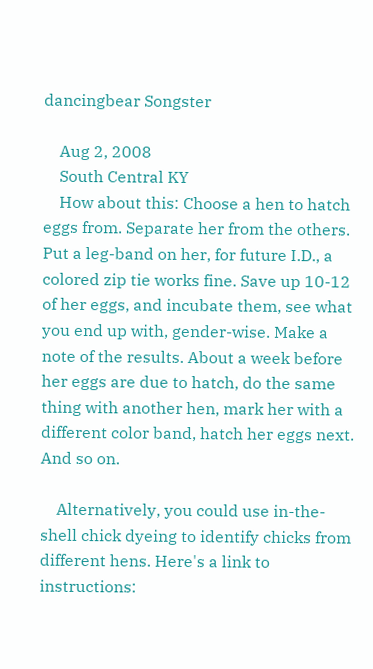dancingbear Songster

    Aug 2, 2008
    South Central KY
    How about this: Choose a hen to hatch eggs from. Separate her from the others. Put a leg-band on her, for future I.D., a colored zip tie works fine. Save up 10-12 of her eggs, and incubate them, see what you end up with, gender-wise. Make a note of the results. About a week before her eggs are due to hatch, do the same thing with another hen, mark her with a different color band, hatch her eggs next. And so on.

    Alternatively, you could use in-the-shell chick dyeing to identify chicks from different hens. Here's a link to instructions: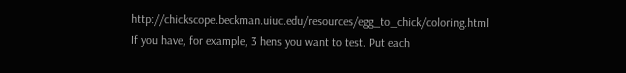http://chickscope.beckman.uiuc.edu/resources/egg_to_chick/coloring.html If you have, for example, 3 hens you want to test. Put each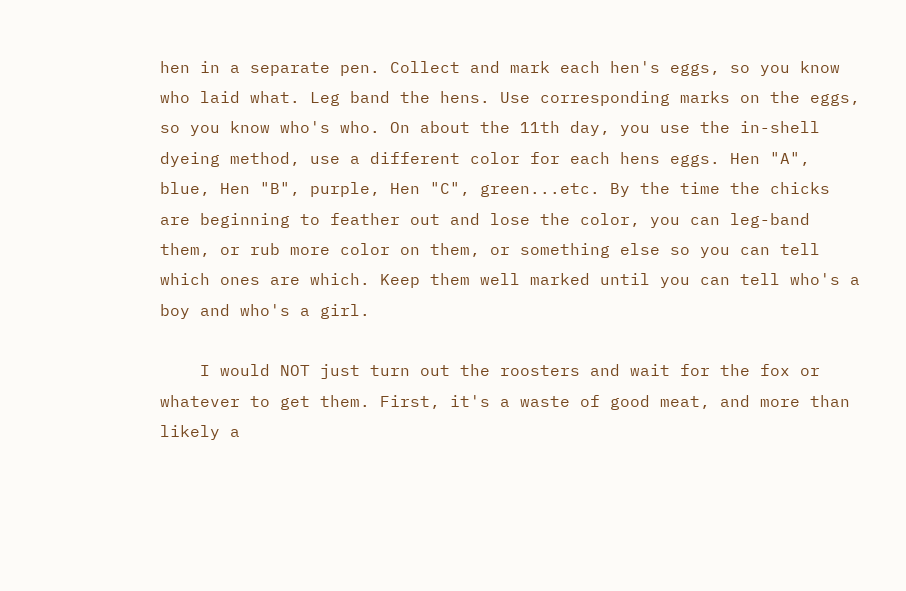hen in a separate pen. Collect and mark each hen's eggs, so you know who laid what. Leg band the hens. Use corresponding marks on the eggs, so you know who's who. On about the 11th day, you use the in-shell dyeing method, use a different color for each hens eggs. Hen "A", blue, Hen "B", purple, Hen "C", green...etc. By the time the chicks are beginning to feather out and lose the color, you can leg-band them, or rub more color on them, or something else so you can tell which ones are which. Keep them well marked until you can tell who's a boy and who's a girl.

    I would NOT just turn out the roosters and wait for the fox or whatever to get them. First, it's a waste of good meat, and more than likely a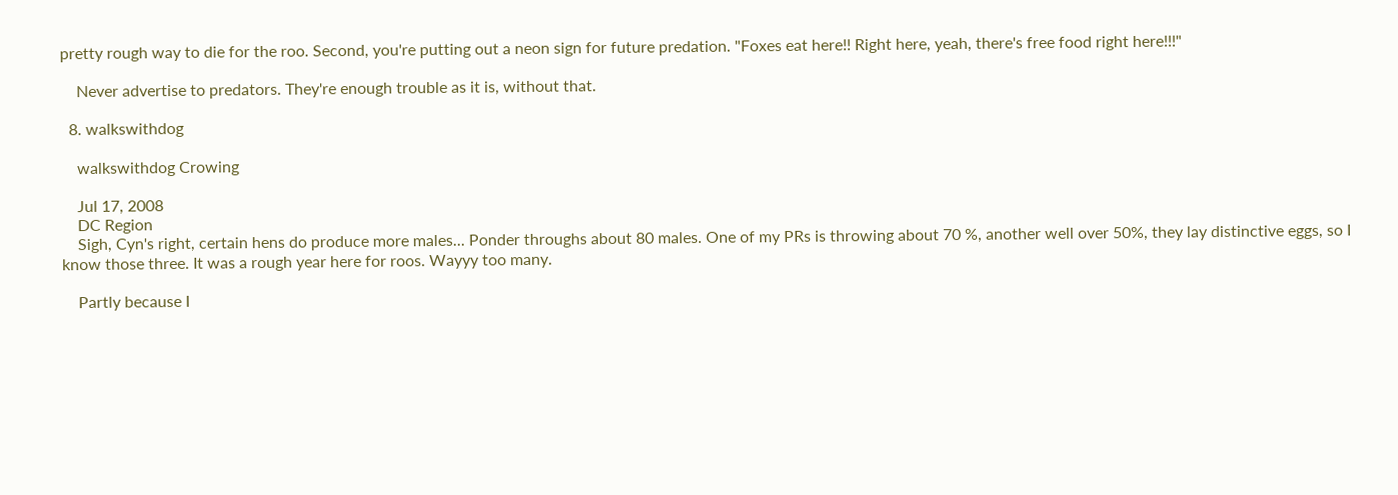pretty rough way to die for the roo. Second, you're putting out a neon sign for future predation. "Foxes eat here!! Right here, yeah, there's free food right here!!!"

    Never advertise to predators. They're enough trouble as it is, without that.

  8. walkswithdog

    walkswithdog Crowing

    Jul 17, 2008
    DC Region
    Sigh, Cyn's right, certain hens do produce more males... Ponder throughs about 80 males. One of my PRs is throwing about 70 %, another well over 50%, they lay distinctive eggs, so I know those three. It was a rough year here for roos. Wayyy too many.

    Partly because I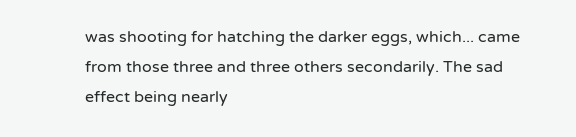was shooting for hatching the darker eggs, which... came from those three and three others secondarily. The sad effect being nearly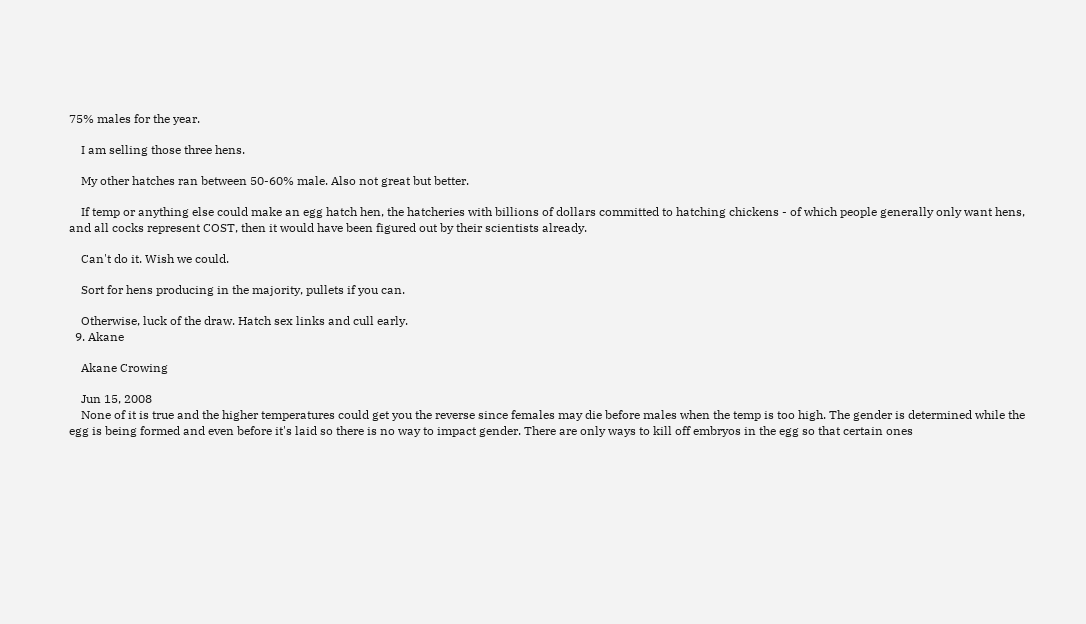75% males for the year.

    I am selling those three hens.

    My other hatches ran between 50-60% male. Also not great but better.

    If temp or anything else could make an egg hatch hen, the hatcheries with billions of dollars committed to hatching chickens - of which people generally only want hens, and all cocks represent COST, then it would have been figured out by their scientists already.

    Can't do it. Wish we could.

    Sort for hens producing in the majority, pullets if you can.

    Otherwise, luck of the draw. Hatch sex links and cull early.
  9. Akane

    Akane Crowing

    Jun 15, 2008
    None of it is true and the higher temperatures could get you the reverse since females may die before males when the temp is too high. The gender is determined while the egg is being formed and even before it's laid so there is no way to impact gender. There are only ways to kill off embryos in the egg so that certain ones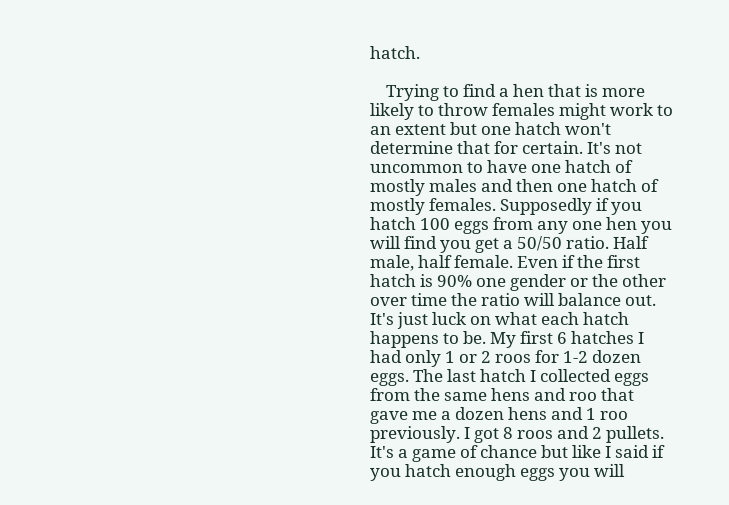hatch.

    Trying to find a hen that is more likely to throw females might work to an extent but one hatch won't determine that for certain. It's not uncommon to have one hatch of mostly males and then one hatch of mostly females. Supposedly if you hatch 100 eggs from any one hen you will find you get a 50/50 ratio. Half male, half female. Even if the first hatch is 90% one gender or the other over time the ratio will balance out. It's just luck on what each hatch happens to be. My first 6 hatches I had only 1 or 2 roos for 1-2 dozen eggs. The last hatch I collected eggs from the same hens and roo that gave me a dozen hens and 1 roo previously. I got 8 roos and 2 pullets. It's a game of chance but like I said if you hatch enough eggs you will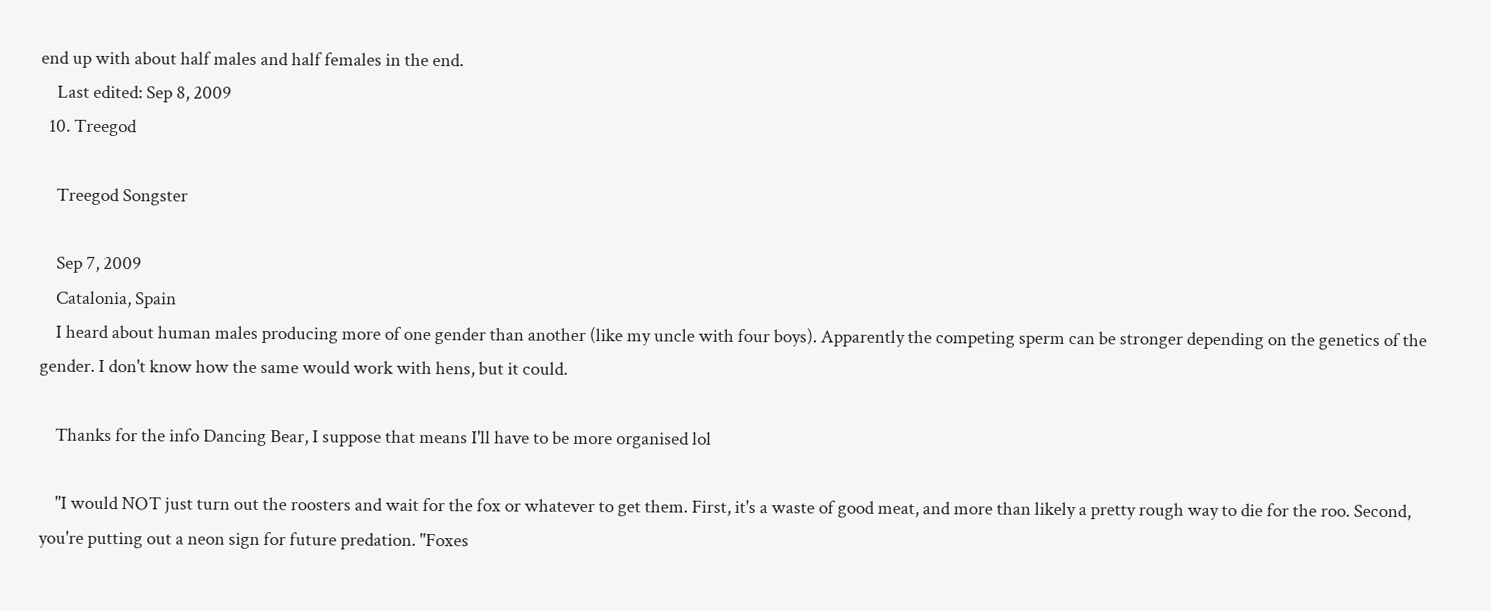end up with about half males and half females in the end.
    Last edited: Sep 8, 2009
  10. Treegod

    Treegod Songster

    Sep 7, 2009
    Catalonia, Spain
    I heard about human males producing more of one gender than another (like my uncle with four boys). Apparently the competing sperm can be stronger depending on the genetics of the gender. I don't know how the same would work with hens, but it could.

    Thanks for the info Dancing Bear, I suppose that means I'll have to be more organised lol

    "I would NOT just turn out the roosters and wait for the fox or whatever to get them. First, it's a waste of good meat, and more than likely a pretty rough way to die for the roo. Second, you're putting out a neon sign for future predation. "Foxes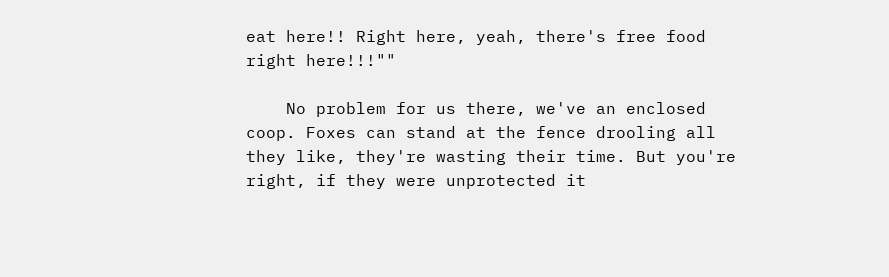eat here!! Right here, yeah, there's free food right here!!!""

    No problem for us there, we've an enclosed coop. Foxes can stand at the fence drooling all they like, they're wasting their time. But you're right, if they were unprotected it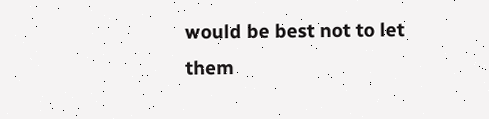would be best not to let them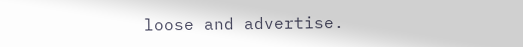loose and advertise.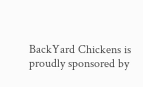BackYard Chickens is proudly sponsored by